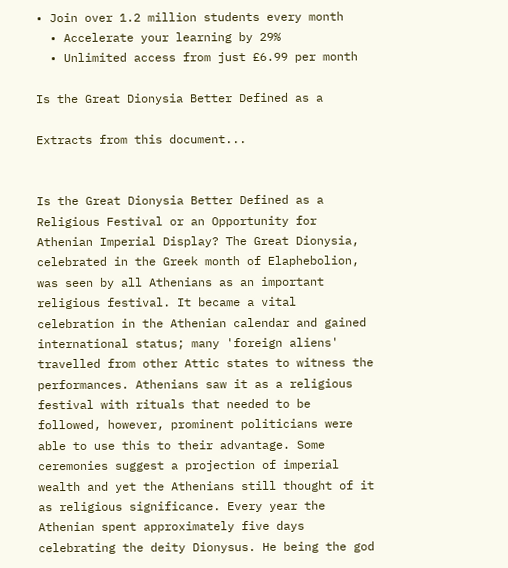• Join over 1.2 million students every month
  • Accelerate your learning by 29%
  • Unlimited access from just £6.99 per month

Is the Great Dionysia Better Defined as a

Extracts from this document...


Is the Great Dionysia Better Defined as a Religious Festival or an Opportunity for Athenian Imperial Display? The Great Dionysia, celebrated in the Greek month of Elaphebolion, was seen by all Athenians as an important religious festival. It became a vital celebration in the Athenian calendar and gained international status; many 'foreign aliens' travelled from other Attic states to witness the performances. Athenians saw it as a religious festival with rituals that needed to be followed, however, prominent politicians were able to use this to their advantage. Some ceremonies suggest a projection of imperial wealth and yet the Athenians still thought of it as religious significance. Every year the Athenian spent approximately five days celebrating the deity Dionysus. He being the god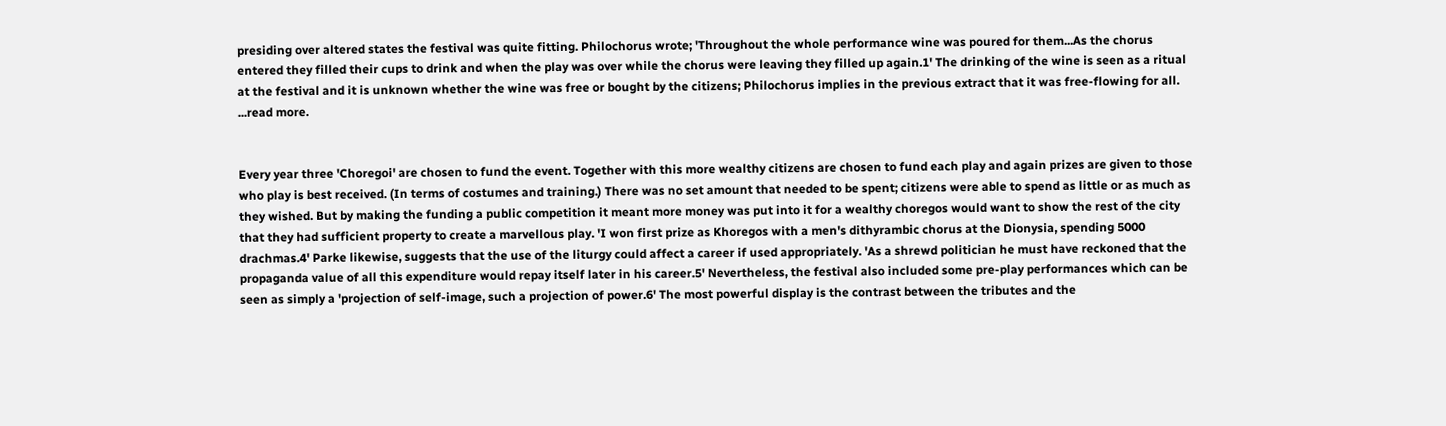presiding over altered states the festival was quite fitting. Philochorus wrote; 'Throughout the whole performance wine was poured for them...As the chorus entered they filled their cups to drink and when the play was over while the chorus were leaving they filled up again.1' The drinking of the wine is seen as a ritual at the festival and it is unknown whether the wine was free or bought by the citizens; Philochorus implies in the previous extract that it was free-flowing for all. ...read more.


Every year three 'Choregoi' are chosen to fund the event. Together with this more wealthy citizens are chosen to fund each play and again prizes are given to those who play is best received. (In terms of costumes and training.) There was no set amount that needed to be spent; citizens were able to spend as little or as much as they wished. But by making the funding a public competition it meant more money was put into it for a wealthy choregos would want to show the rest of the city that they had sufficient property to create a marvellous play. 'I won first prize as Khoregos with a men's dithyrambic chorus at the Dionysia, spending 5000 drachmas.4' Parke likewise, suggests that the use of the liturgy could affect a career if used appropriately. 'As a shrewd politician he must have reckoned that the propaganda value of all this expenditure would repay itself later in his career.5' Nevertheless, the festival also included some pre-play performances which can be seen as simply a 'projection of self-image, such a projection of power.6' The most powerful display is the contrast between the tributes and the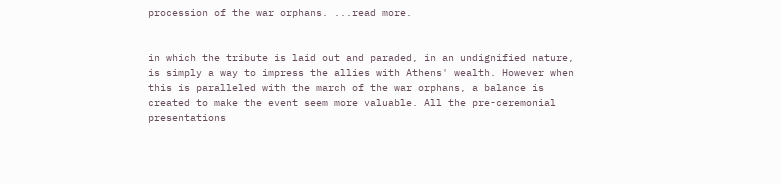procession of the war orphans. ...read more.


in which the tribute is laid out and paraded, in an undignified nature, is simply a way to impress the allies with Athens' wealth. However when this is paralleled with the march of the war orphans, a balance is created to make the event seem more valuable. All the pre-ceremonial presentations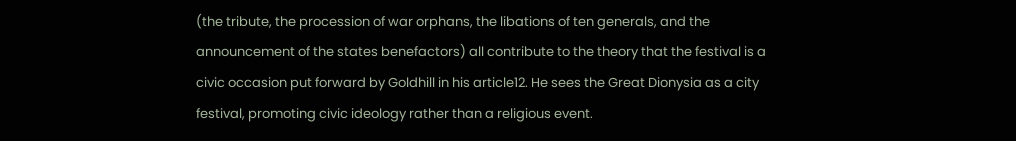(the tribute, the procession of war orphans, the libations of ten generals, and the announcement of the states benefactors) all contribute to the theory that the festival is a civic occasion put forward by Goldhill in his article12. He sees the Great Dionysia as a city festival, promoting civic ideology rather than a religious event.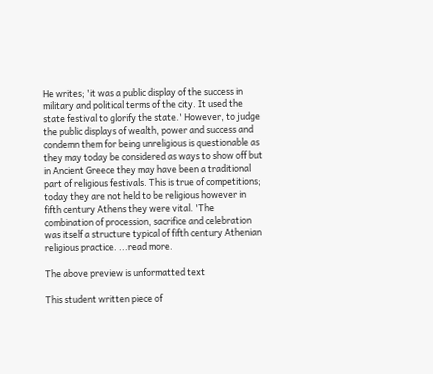He writes; 'it was a public display of the success in military and political terms of the city. It used the state festival to glorify the state.' However, to judge the public displays of wealth, power and success and condemn them for being unreligious is questionable as they may today be considered as ways to show off but in Ancient Greece they may have been a traditional part of religious festivals. This is true of competitions; today they are not held to be religious however in fifth century Athens they were vital. 'The combination of procession, sacrifice and celebration was itself a structure typical of fifth century Athenian religious practice. ...read more.

The above preview is unformatted text

This student written piece of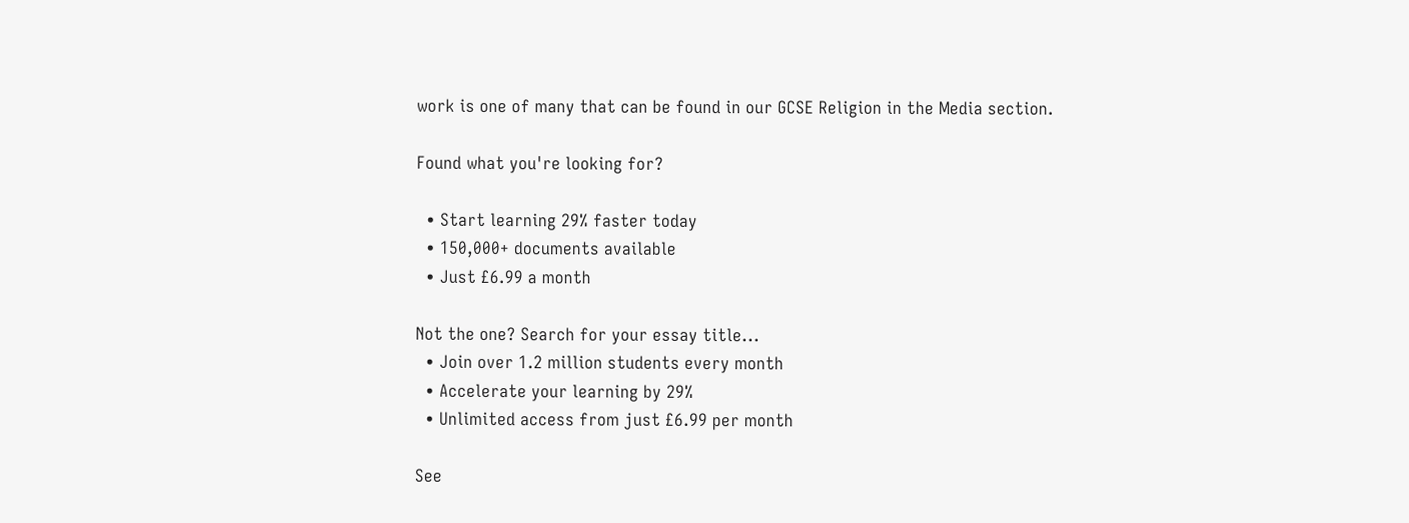work is one of many that can be found in our GCSE Religion in the Media section.

Found what you're looking for?

  • Start learning 29% faster today
  • 150,000+ documents available
  • Just £6.99 a month

Not the one? Search for your essay title...
  • Join over 1.2 million students every month
  • Accelerate your learning by 29%
  • Unlimited access from just £6.99 per month

See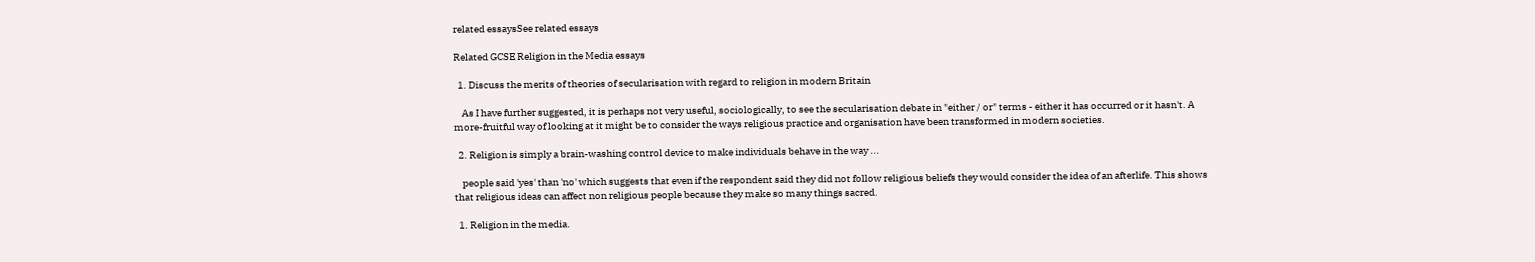related essaysSee related essays

Related GCSE Religion in the Media essays

  1. Discuss the merits of theories of secularisation with regard to religion in modern Britain

    As I have further suggested, it is perhaps not very useful, sociologically, to see the secularisation debate in "either / or" terms - either it has occurred or it hasn't. A more-fruitful way of looking at it might be to consider the ways religious practice and organisation have been transformed in modern societies.

  2. Religion is simply a brain-washing control device to make individuals behave in the way ...

    people said 'yes' than 'no' which suggests that even if the respondent said they did not follow religious beliefs they would consider the idea of an afterlife. This shows that religious ideas can affect non religious people because they make so many things sacred.

  1. Religion in the media.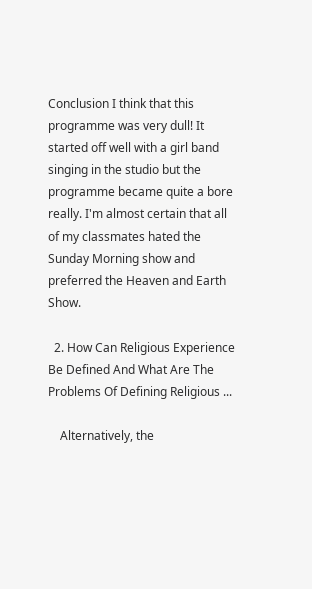Conclusion I think that this programme was very dull! It started off well with a girl band singing in the studio but the programme became quite a bore really. I'm almost certain that all of my classmates hated the Sunday Morning show and preferred the Heaven and Earth Show.

  2. How Can Religious Experience Be Defined And What Are The Problems Of Defining Religious ...

    Alternatively, the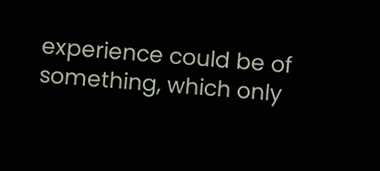experience could be of something, which only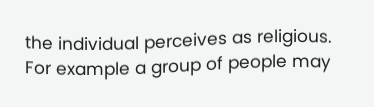the individual perceives as religious. For example a group of people may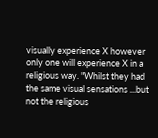visually experience X however only one will experience X in a religious way. "Whilst they had the same visual sensations ...but not the religious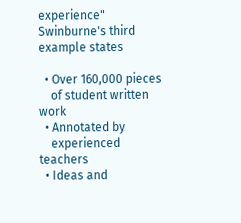experience" Swinburne's third example states

  • Over 160,000 pieces
    of student written work
  • Annotated by
    experienced teachers
  • Ideas and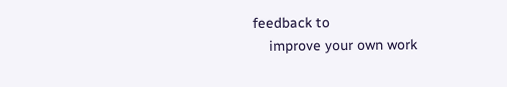feedback to
    improve your own work